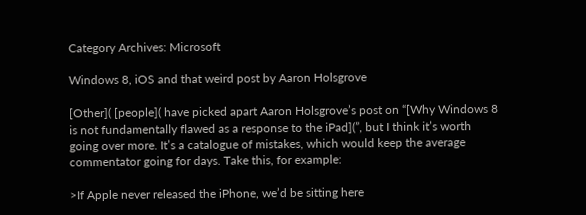Category Archives: Microsoft

Windows 8, iOS and that weird post by Aaron Holsgrove

[Other]( [people]( have picked apart Aaron Holsgrove’s post on “[Why Windows 8 is not fundamentally flawed as a response to the iPad](”, but I think it’s worth going over more. It’s a catalogue of mistakes, which would keep the average commentator going for days. Take this, for example:

>If Apple never released the iPhone, we’d be sitting here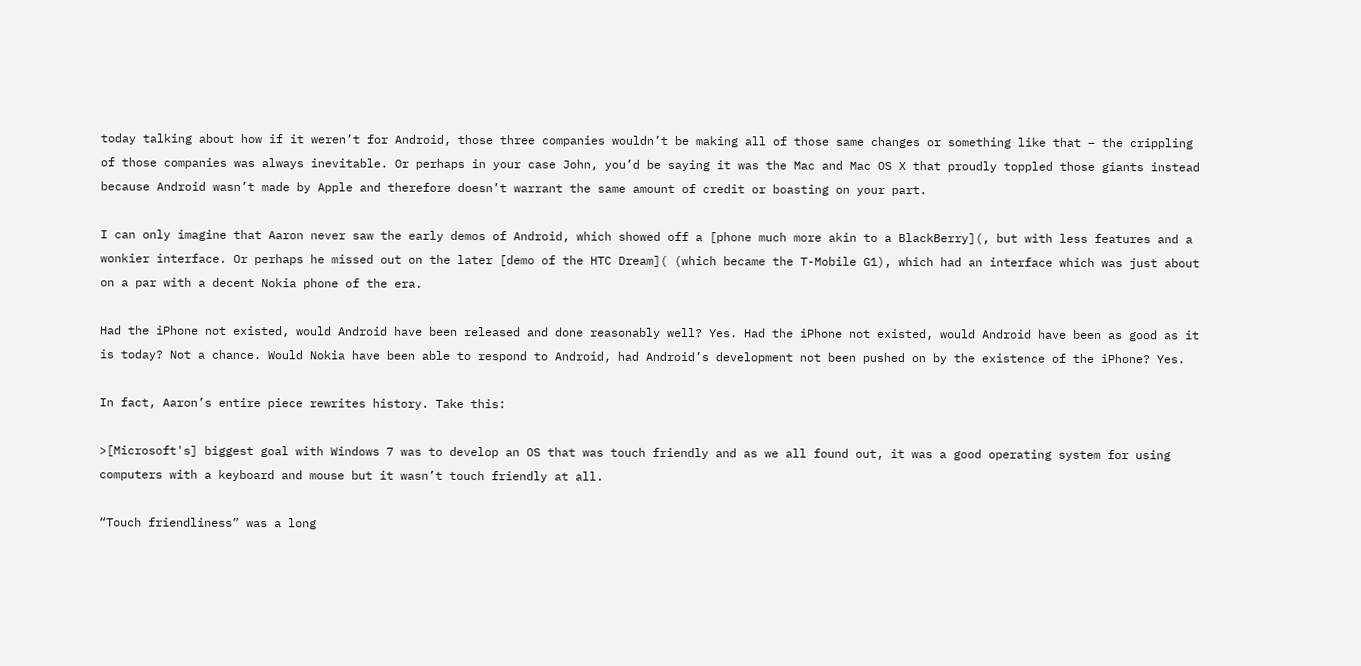today talking about how if it weren’t for Android, those three companies wouldn’t be making all of those same changes or something like that – the crippling of those companies was always inevitable. Or perhaps in your case John, you’d be saying it was the Mac and Mac OS X that proudly toppled those giants instead because Android wasn’t made by Apple and therefore doesn’t warrant the same amount of credit or boasting on your part.

I can only imagine that Aaron never saw the early demos of Android, which showed off a [phone much more akin to a BlackBerry](, but with less features and a wonkier interface. Or perhaps he missed out on the later [demo of the HTC Dream]( (which became the T-Mobile G1), which had an interface which was just about on a par with a decent Nokia phone of the era.

Had the iPhone not existed, would Android have been released and done reasonably well? Yes. Had the iPhone not existed, would Android have been as good as it is today? Not a chance. Would Nokia have been able to respond to Android, had Android’s development not been pushed on by the existence of the iPhone? Yes.

In fact, Aaron’s entire piece rewrites history. Take this:

>[Microsoft's] biggest goal with Windows 7 was to develop an OS that was touch friendly and as we all found out, it was a good operating system for using computers with a keyboard and mouse but it wasn’t touch friendly at all.

“Touch friendliness” was a long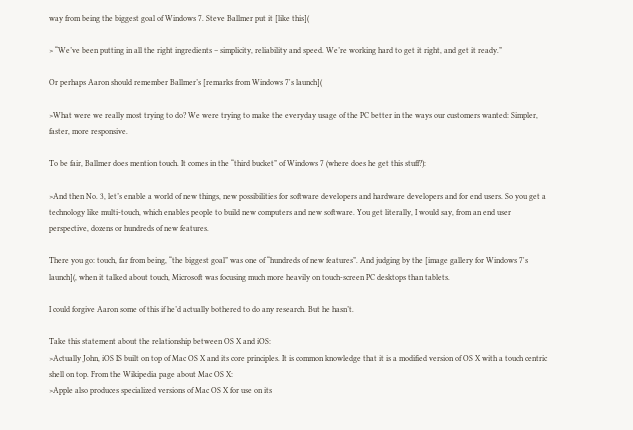way from being the biggest goal of Windows 7. Steve Ballmer put it [like this](

> “We’ve been putting in all the right ingredients – simplicity, reliability and speed. We’re working hard to get it right, and get it ready.”

Or perhaps Aaron should remember Ballmer’s [remarks from Windows 7's launch](

>What were we really most trying to do? We were trying to make the everyday usage of the PC better in the ways our customers wanted: Simpler, faster, more responsive.

To be fair, Ballmer does mention touch. It comes in the “third bucket” of Windows 7 (where does he get this stuff?):

>And then No. 3, let’s enable a world of new things, new possibilities for software developers and hardware developers and for end users. So you get a technology like multi-touch, which enables people to build new computers and new software. You get literally, I would say, from an end user perspective, dozens or hundreds of new features.

There you go: touch, far from being, “the biggest goal” was one of “hundreds of new features”. And judging by the [image gallery for Windows 7's launch](, when it talked about touch, Microsoft was focusing much more heavily on touch-screen PC desktops than tablets.

I could forgive Aaron some of this if he’d actually bothered to do any research. But he hasn’t.

Take this statement about the relationship between OS X and iOS:
>Actually John, iOS IS built on top of Mac OS X and its core principles. It is common knowledge that it is a modified version of OS X with a touch centric shell on top. From the Wikipedia page about Mac OS X:
>Apple also produces specialized versions of Mac OS X for use on its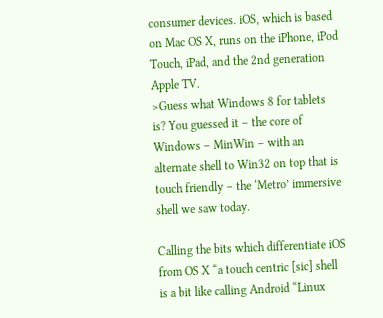consumer devices. iOS, which is based on Mac OS X, runs on the iPhone, iPod Touch, iPad, and the 2nd generation Apple TV.
>Guess what Windows 8 for tablets is? You guessed it – the core of Windows – MinWin – with an alternate shell to Win32 on top that is touch friendly – the ‘Metro’ immersive shell we saw today.

Calling the bits which differentiate iOS from OS X “a touch centric [sic] shell is a bit like calling Android “Linux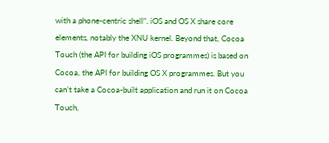with a phone-centric shell”. iOS and OS X share core elements, notably the XNU kernel. Beyond that, Cocoa Touch (the API for building iOS programmes) is based on Cocoa, the API for building OS X programmes. But you can’t take a Cocoa-built application and run it on Cocoa Touch,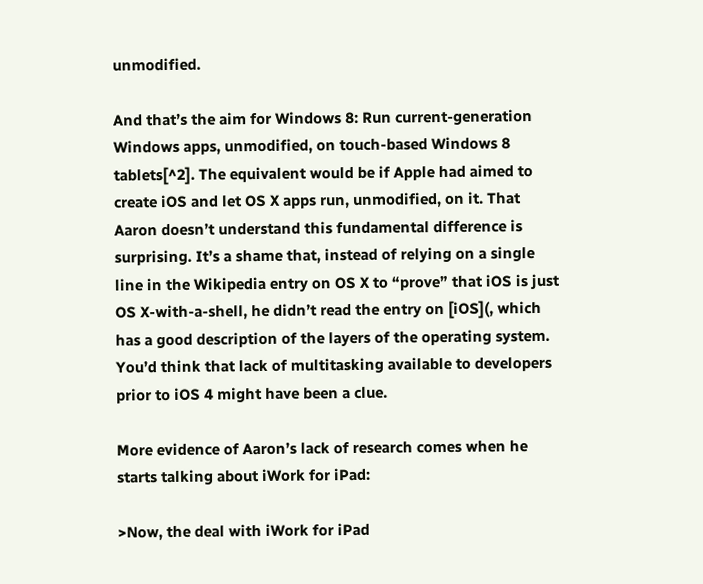unmodified.

And that’s the aim for Windows 8: Run current-generation Windows apps, unmodified, on touch-based Windows 8 tablets[^2]. The equivalent would be if Apple had aimed to create iOS and let OS X apps run, unmodified, on it. That Aaron doesn’t understand this fundamental difference is surprising. It’s a shame that, instead of relying on a single line in the Wikipedia entry on OS X to “prove” that iOS is just OS X-with-a-shell, he didn’t read the entry on [iOS](, which has a good description of the layers of the operating system. You’d think that lack of multitasking available to developers prior to iOS 4 might have been a clue.

More evidence of Aaron’s lack of research comes when he starts talking about iWork for iPad:

>Now, the deal with iWork for iPad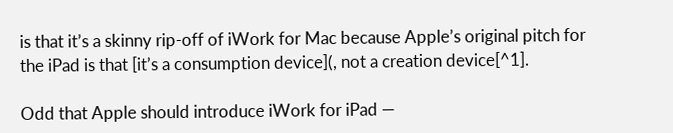is that it’s a skinny rip-off of iWork for Mac because Apple’s original pitch for the iPad is that [it’s a consumption device](, not a creation device[^1].

Odd that Apple should introduce iWork for iPad —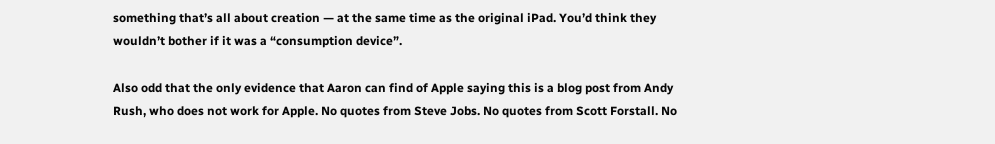something that’s all about creation — at the same time as the original iPad. You’d think they wouldn’t bother if it was a “consumption device”.

Also odd that the only evidence that Aaron can find of Apple saying this is a blog post from Andy Rush, who does not work for Apple. No quotes from Steve Jobs. No quotes from Scott Forstall. No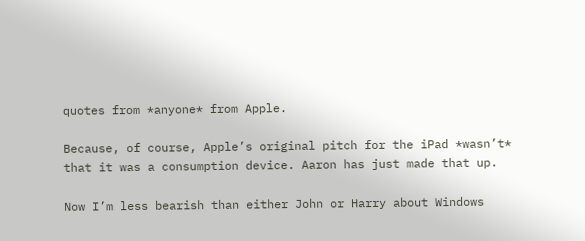quotes from *anyone* from Apple.

Because, of course, Apple’s original pitch for the iPad *wasn’t* that it was a consumption device. Aaron has just made that up.

Now I’m less bearish than either John or Harry about Windows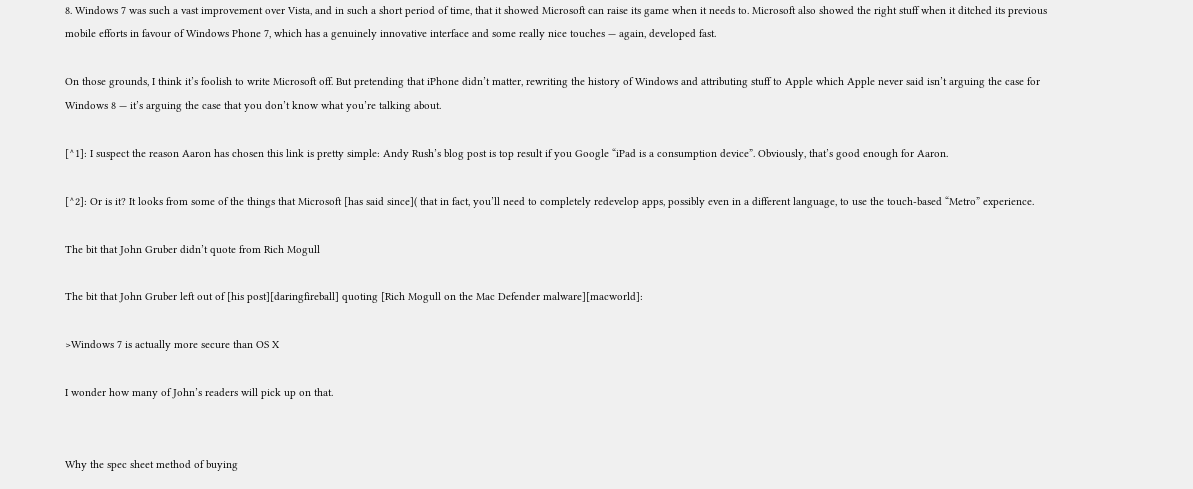8. Windows 7 was such a vast improvement over Vista, and in such a short period of time, that it showed Microsoft can raise its game when it needs to. Microsoft also showed the right stuff when it ditched its previous mobile efforts in favour of Windows Phone 7, which has a genuinely innovative interface and some really nice touches — again, developed fast.

On those grounds, I think it’s foolish to write Microsoft off. But pretending that iPhone didn’t matter, rewriting the history of Windows and attributing stuff to Apple which Apple never said isn’t arguing the case for Windows 8 — it’s arguing the case that you don’t know what you’re talking about.

[^1]: I suspect the reason Aaron has chosen this link is pretty simple: Andy Rush’s blog post is top result if you Google “iPad is a consumption device”. Obviously, that’s good enough for Aaron.

[^2]: Or is it? It looks from some of the things that Microsoft [has said since]( that in fact, you’ll need to completely redevelop apps, possibly even in a different language, to use the touch-based “Metro” experience.

The bit that John Gruber didn’t quote from Rich Mogull

The bit that John Gruber left out of [his post][daringfireball] quoting [Rich Mogull on the Mac Defender malware][macworld]:

>Windows 7 is actually more secure than OS X

I wonder how many of John’s readers will pick up on that.


Why the spec sheet method of buying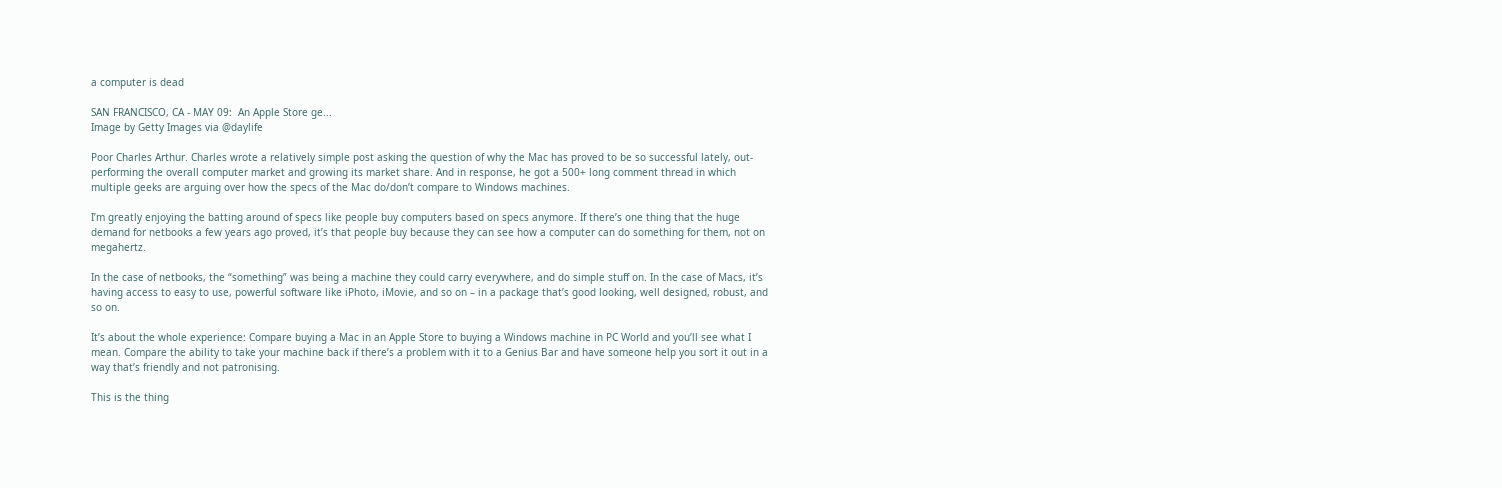a computer is dead

SAN FRANCISCO, CA - MAY 09:  An Apple Store ge...
Image by Getty Images via @daylife

Poor Charles Arthur. Charles wrote a relatively simple post asking the question of why the Mac has proved to be so successful lately, out-performing the overall computer market and growing its market share. And in response, he got a 500+ long comment thread in which multiple geeks are arguing over how the specs of the Mac do/don’t compare to Windows machines.

I’m greatly enjoying the batting around of specs like people buy computers based on specs anymore. If there’s one thing that the huge demand for netbooks a few years ago proved, it’s that people buy because they can see how a computer can do something for them, not on megahertz.

In the case of netbooks, the “something” was being a machine they could carry everywhere, and do simple stuff on. In the case of Macs, it’s having access to easy to use, powerful software like iPhoto, iMovie, and so on – in a package that’s good looking, well designed, robust, and so on.

It’s about the whole experience: Compare buying a Mac in an Apple Store to buying a Windows machine in PC World and you’ll see what I mean. Compare the ability to take your machine back if there’s a problem with it to a Genius Bar and have someone help you sort it out in a way that’s friendly and not patronising.

This is the thing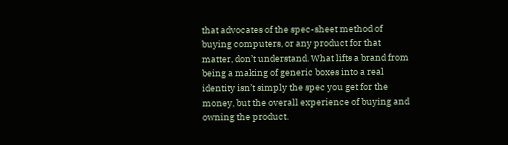that advocates of the spec-sheet method of buying computers, or any product for that matter, don’t understand. What lifts a brand from being a making of generic boxes into a real identity isn’t simply the spec you get for the money, but the overall experience of buying and owning the product.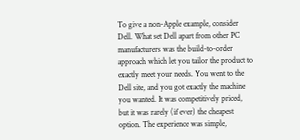To give a non-Apple example, consider Dell. What set Dell apart from other PC manufacturers was the build-to-order approach which let you tailor the product to exactly meet your needs. You went to the Dell site, and you got exactly the machine you wanted. It was competitively priced, but it was rarely (if ever) the cheapest option. The experience was simple,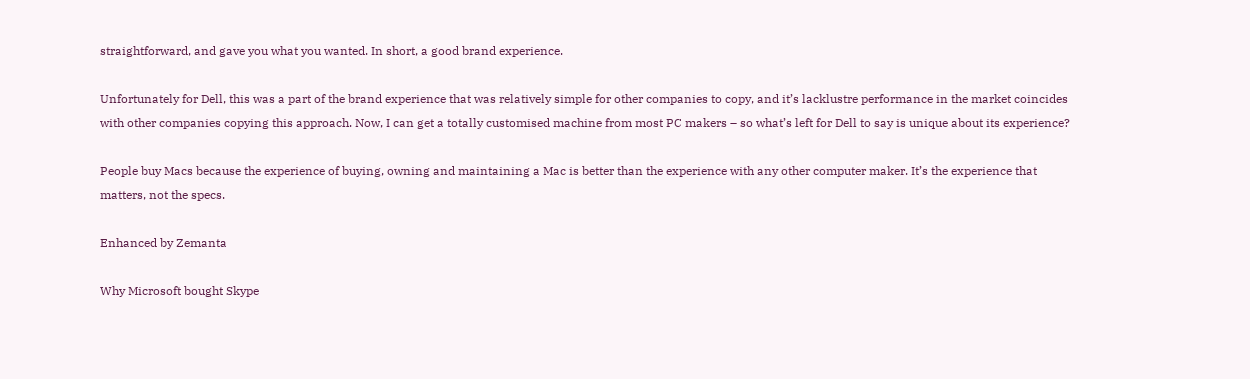straightforward, and gave you what you wanted. In short, a good brand experience.

Unfortunately for Dell, this was a part of the brand experience that was relatively simple for other companies to copy, and it’s lacklustre performance in the market coincides with other companies copying this approach. Now, I can get a totally customised machine from most PC makers – so what’s left for Dell to say is unique about its experience?

People buy Macs because the experience of buying, owning and maintaining a Mac is better than the experience with any other computer maker. It’s the experience that matters, not the specs.

Enhanced by Zemanta

Why Microsoft bought Skype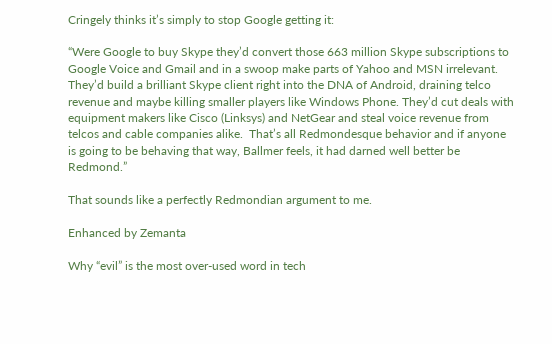Cringely thinks it’s simply to stop Google getting it:

“Were Google to buy Skype they’d convert those 663 million Skype subscriptions to Google Voice and Gmail and in a swoop make parts of Yahoo and MSN irrelevant. They’d build a brilliant Skype client right into the DNA of Android, draining telco revenue and maybe killing smaller players like Windows Phone. They’d cut deals with equipment makers like Cisco (Linksys) and NetGear and steal voice revenue from telcos and cable companies alike.  That’s all Redmondesque behavior and if anyone is going to be behaving that way, Ballmer feels, it had darned well better be Redmond.”

That sounds like a perfectly Redmondian argument to me.

Enhanced by Zemanta

Why “evil” is the most over-used word in tech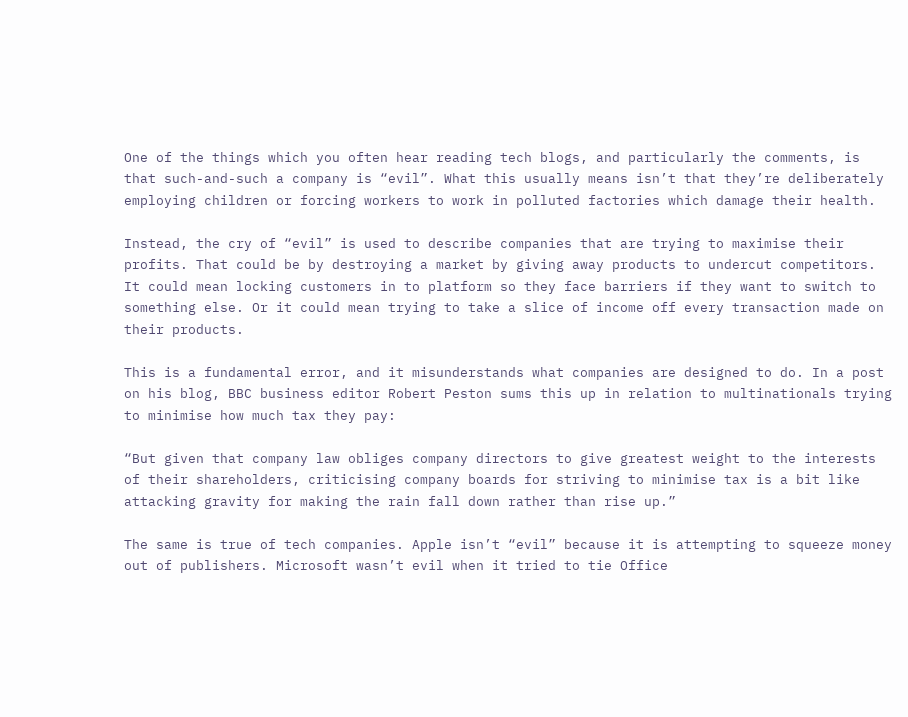One of the things which you often hear reading tech blogs, and particularly the comments, is that such-and-such a company is “evil”. What this usually means isn’t that they’re deliberately employing children or forcing workers to work in polluted factories which damage their health.

Instead, the cry of “evil” is used to describe companies that are trying to maximise their profits. That could be by destroying a market by giving away products to undercut competitors. It could mean locking customers in to platform so they face barriers if they want to switch to something else. Or it could mean trying to take a slice of income off every transaction made on their products.

This is a fundamental error, and it misunderstands what companies are designed to do. In a post on his blog, BBC business editor Robert Peston sums this up in relation to multinationals trying to minimise how much tax they pay:

“But given that company law obliges company directors to give greatest weight to the interests of their shareholders, criticising company boards for striving to minimise tax is a bit like attacking gravity for making the rain fall down rather than rise up.”

The same is true of tech companies. Apple isn’t “evil” because it is attempting to squeeze money out of publishers. Microsoft wasn’t evil when it tried to tie Office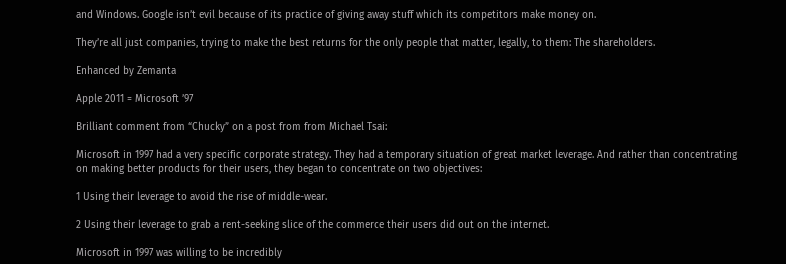and Windows. Google isn’t evil because of its practice of giving away stuff which its competitors make money on.

They’re all just companies, trying to make the best returns for the only people that matter, legally, to them: The shareholders.

Enhanced by Zemanta

Apple 2011 = Microsoft ’97

Brilliant comment from “Chucky” on a post from from Michael Tsai:

Microsoft in 1997 had a very specific corporate strategy. They had a temporary situation of great market leverage. And rather than concentrating on making better products for their users, they began to concentrate on two objectives:

1 Using their leverage to avoid the rise of middle-wear.

2 Using their leverage to grab a rent-seeking slice of the commerce their users did out on the internet.

Microsoft in 1997 was willing to be incredibly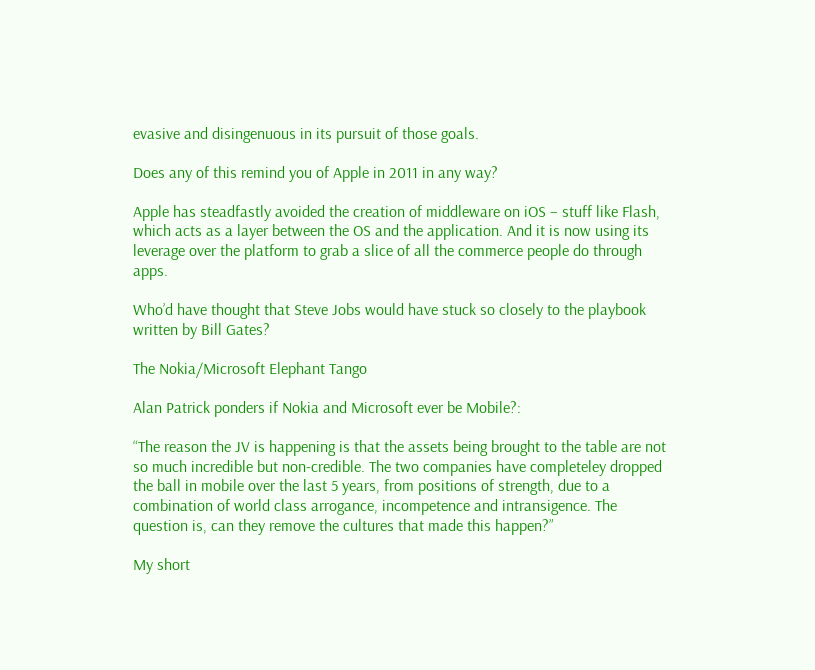evasive and disingenuous in its pursuit of those goals.

Does any of this remind you of Apple in 2011 in any way?

Apple has steadfastly avoided the creation of middleware on iOS – stuff like Flash, which acts as a layer between the OS and the application. And it is now using its leverage over the platform to grab a slice of all the commerce people do through apps.

Who’d have thought that Steve Jobs would have stuck so closely to the playbook written by Bill Gates?

The Nokia/Microsoft Elephant Tango

Alan Patrick ponders if Nokia and Microsoft ever be Mobile?:

“The reason the JV is happening is that the assets being brought to the table are not so much incredible but non-credible. The two companies have completeley dropped the ball in mobile over the last 5 years, from positions of strength, due to a combination of world class arrogance, incompetence and intransigence. The question is, can they remove the cultures that made this happen?”

My short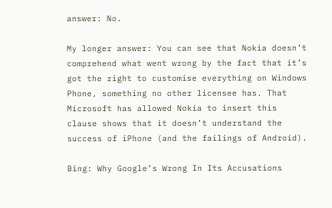answer: No.

My longer answer: You can see that Nokia doesn’t comprehend what went wrong by the fact that it’s got the right to customise everything on Windows Phone, something no other licensee has. That Microsoft has allowed Nokia to insert this clause shows that it doesn’t understand the success of iPhone (and the failings of Android).

Bing: Why Google’s Wrong In Its Accusations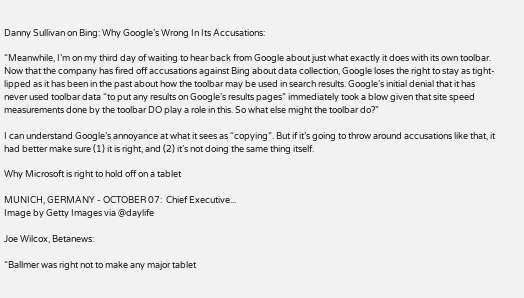Danny Sullivan on Bing: Why Google’s Wrong In Its Accusations:

“Meanwhile, I’m on my third day of waiting to hear back from Google about just what exactly it does with its own toolbar. Now that the company has fired off accusations against Bing about data collection, Google loses the right to stay as tight-lipped as it has been in the past about how the toolbar may be used in search results. Google’s initial denial that it has never used toolbar data “to put any results on Google’s results pages” immediately took a blow given that site speed measurements done by the toolbar DO play a role in this. So what else might the toolbar do?”

I can understand Google’s annoyance at what it sees as “copying”. But if it’s going to throw around accusations like that, it had better make sure (1) it is right, and (2) it’s not doing the same thing itself.

Why Microsoft is right to hold off on a tablet

MUNICH, GERMANY - OCTOBER 07:  Chief Executive...
Image by Getty Images via @daylife

Joe Wilcox, Betanews:

“Ballmer was right not to make any major tablet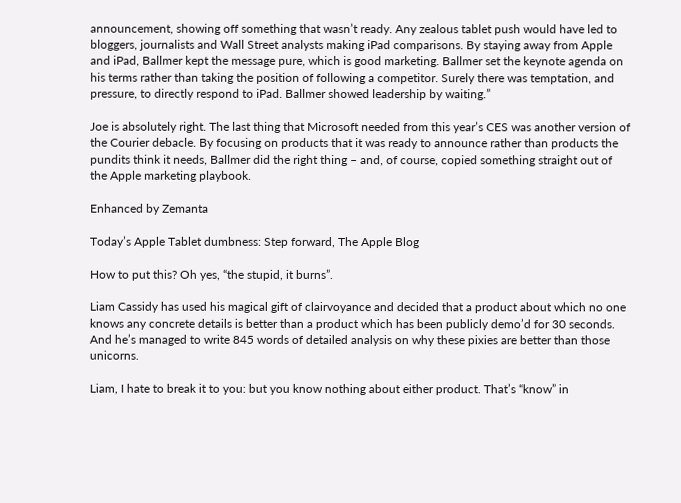announcement, showing off something that wasn’t ready. Any zealous tablet push would have led to bloggers, journalists and Wall Street analysts making iPad comparisons. By staying away from Apple and iPad, Ballmer kept the message pure, which is good marketing. Ballmer set the keynote agenda on his terms rather than taking the position of following a competitor. Surely there was temptation, and pressure, to directly respond to iPad. Ballmer showed leadership by waiting.”

Joe is absolutely right. The last thing that Microsoft needed from this year’s CES was another version of the Courier debacle. By focusing on products that it was ready to announce rather than products the pundits think it needs, Ballmer did the right thing – and, of course, copied something straight out of the Apple marketing playbook.

Enhanced by Zemanta

Today’s Apple Tablet dumbness: Step forward, The Apple Blog

How to put this? Oh yes, “the stupid, it burns”.

Liam Cassidy has used his magical gift of clairvoyance and decided that a product about which no one knows any concrete details is better than a product which has been publicly demo’d for 30 seconds. And he’s managed to write 845 words of detailed analysis on why these pixies are better than those unicorns.

Liam, I hate to break it to you: but you know nothing about either product. That’s “know” in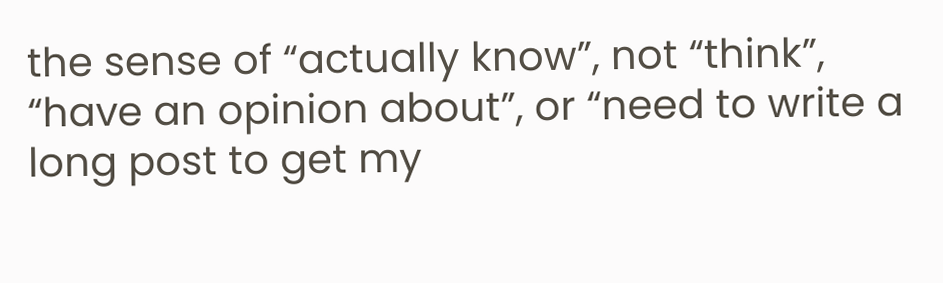the sense of “actually know”, not “think”, “have an opinion about”, or “need to write a long post to get my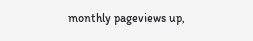monthly pageviews up,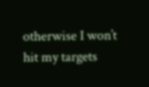otherwise I won’t hit my targets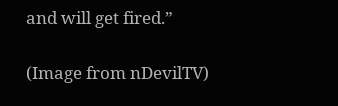and will get fired.”

(Image from nDevilTV)